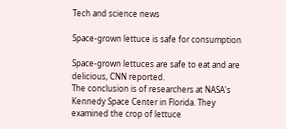Tech and science news

Space-grown lettuce is safe for consumption

Space-grown lettuces are safe to eat and are delicious, CNN reported.
The conclusion is of researchers at NASA's Kennedy Space Center in Florida. They examined the crop of lettuce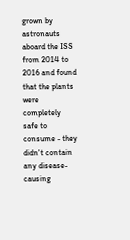grown by astronauts aboard the ISS from 2014 to 2016 and found that the plants were completely safe to consume - they didn't contain any disease-causing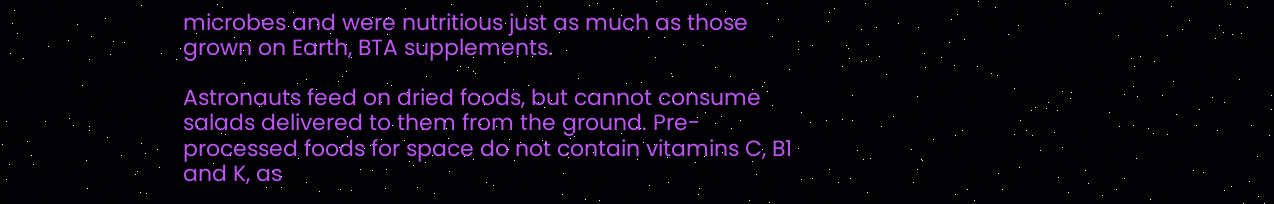microbes and were nutritious just as much as those grown on Earth, BTA supplements.

Astronauts feed on dried foods, but cannot consume salads delivered to them from the ground. Pre-processed foods for space do not contain vitamins C, B1 and K, as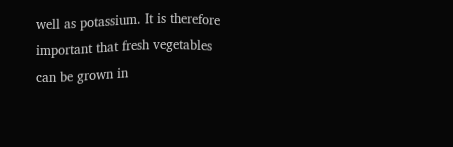well as potassium. It is therefore important that fresh vegetables can be grown in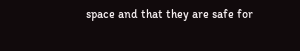space and that they are safe for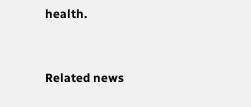health.


Related news